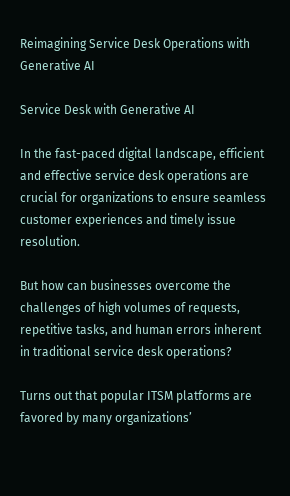Reimagining Service Desk Operations with Generative AI

Service Desk with Generative AI

In the fast-paced digital landscape, efficient and effective service desk operations are crucial for organizations to ensure seamless customer experiences and timely issue resolution.

But how can businesses overcome the challenges of high volumes of requests, repetitive tasks, and human errors inherent in traditional service desk operations?

Turns out that popular ITSM platforms are favored by many organizations’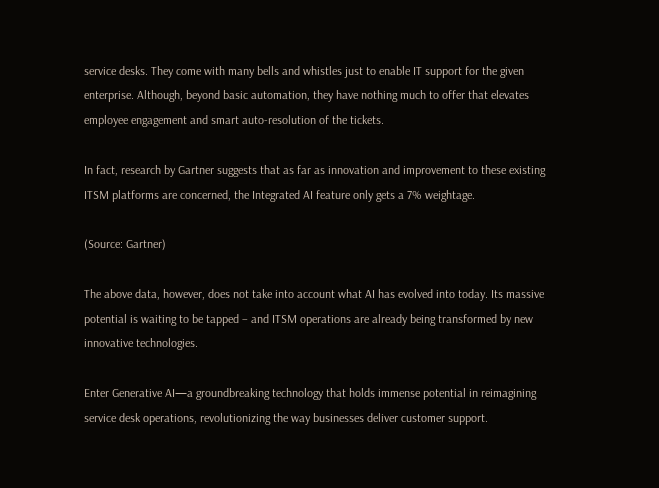service desks. They come with many bells and whistles just to enable IT support for the given enterprise. Although, beyond basic automation, they have nothing much to offer that elevates employee engagement and smart auto-resolution of the tickets.

In fact, research by Gartner suggests that as far as innovation and improvement to these existing ITSM platforms are concerned, the Integrated AI feature only gets a 7% weightage.

(Source: Gartner)

The above data, however, does not take into account what AI has evolved into today. Its massive potential is waiting to be tapped – and ITSM operations are already being transformed by new innovative technologies.

Enter Generative AI—a groundbreaking technology that holds immense potential in reimagining service desk operations, revolutionizing the way businesses deliver customer support.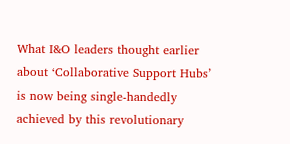What I&O leaders thought earlier about ‘Collaborative Support Hubs’ is now being single-handedly achieved by this revolutionary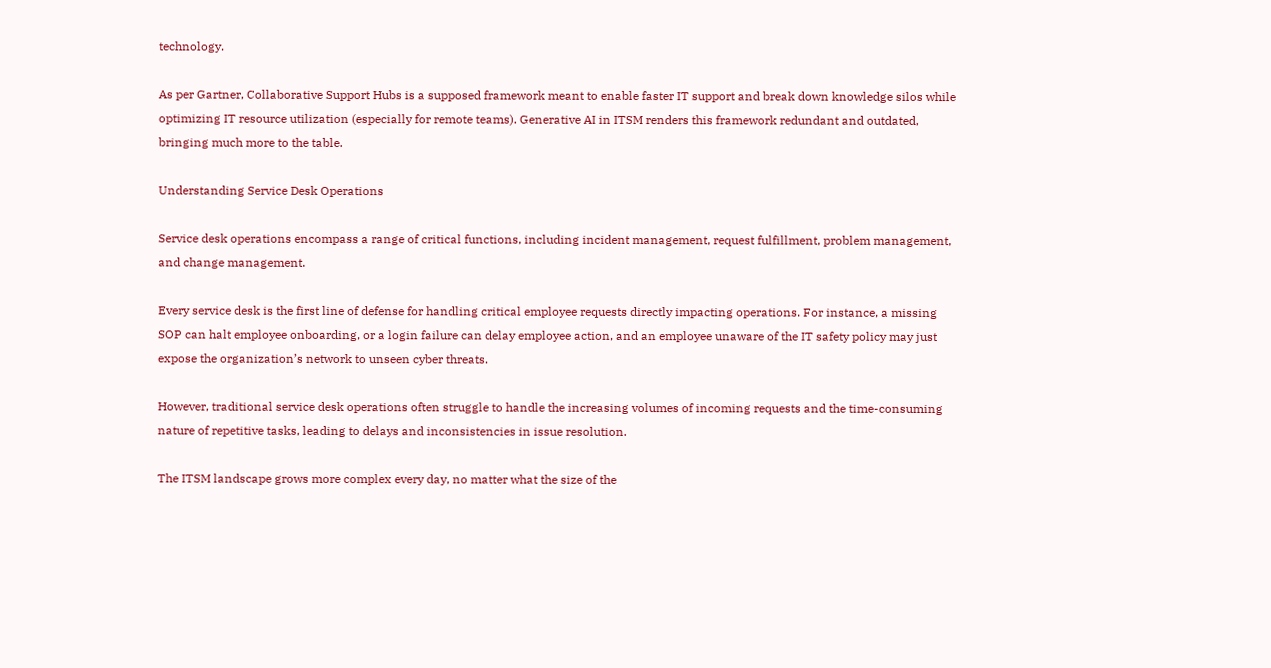technology.

As per Gartner, Collaborative Support Hubs is a supposed framework meant to enable faster IT support and break down knowledge silos while optimizing IT resource utilization (especially for remote teams). Generative AI in ITSM renders this framework redundant and outdated, bringing much more to the table.

Understanding Service Desk Operations

Service desk operations encompass a range of critical functions, including incident management, request fulfillment, problem management, and change management.

Every service desk is the first line of defense for handling critical employee requests directly impacting operations. For instance, a missing SOP can halt employee onboarding, or a login failure can delay employee action, and an employee unaware of the IT safety policy may just expose the organization’s network to unseen cyber threats.

However, traditional service desk operations often struggle to handle the increasing volumes of incoming requests and the time-consuming nature of repetitive tasks, leading to delays and inconsistencies in issue resolution.

The ITSM landscape grows more complex every day, no matter what the size of the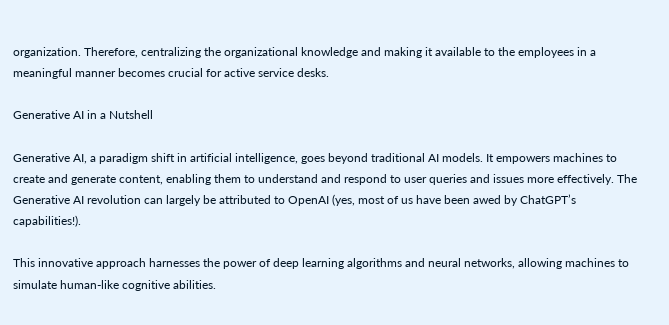organization. Therefore, centralizing the organizational knowledge and making it available to the employees in a meaningful manner becomes crucial for active service desks.

Generative AI in a Nutshell

Generative AI, a paradigm shift in artificial intelligence, goes beyond traditional AI models. It empowers machines to create and generate content, enabling them to understand and respond to user queries and issues more effectively. The Generative AI revolution can largely be attributed to OpenAI (yes, most of us have been awed by ChatGPT’s capabilities!).

This innovative approach harnesses the power of deep learning algorithms and neural networks, allowing machines to simulate human-like cognitive abilities.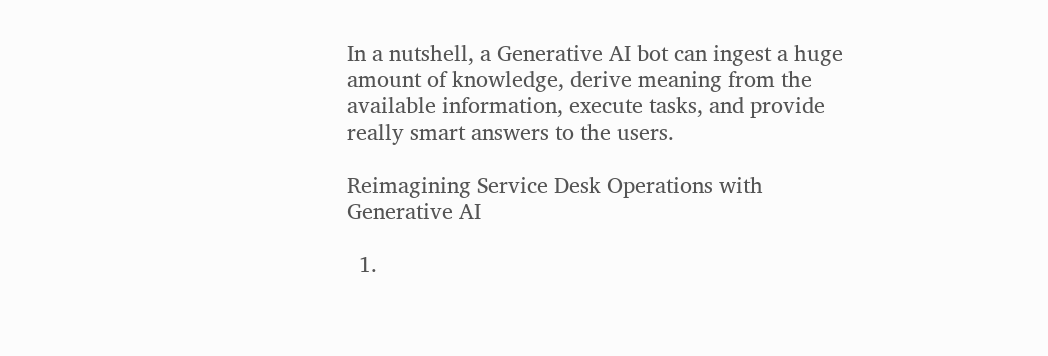In a nutshell, a Generative AI bot can ingest a huge amount of knowledge, derive meaning from the available information, execute tasks, and provide really smart answers to the users.

Reimagining Service Desk Operations with Generative AI

  1.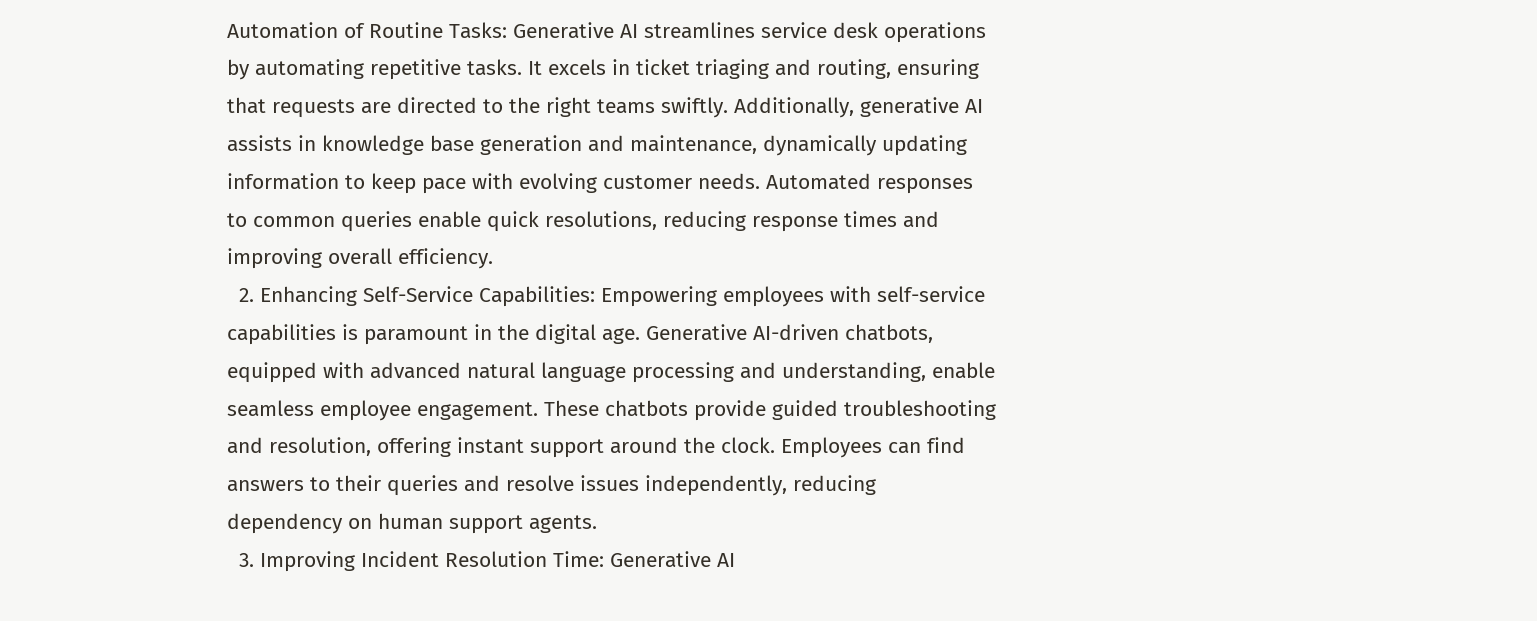Automation of Routine Tasks: Generative AI streamlines service desk operations by automating repetitive tasks. It excels in ticket triaging and routing, ensuring that requests are directed to the right teams swiftly. Additionally, generative AI assists in knowledge base generation and maintenance, dynamically updating information to keep pace with evolving customer needs. Automated responses to common queries enable quick resolutions, reducing response times and improving overall efficiency.
  2. Enhancing Self-Service Capabilities: Empowering employees with self-service capabilities is paramount in the digital age. Generative AI-driven chatbots, equipped with advanced natural language processing and understanding, enable seamless employee engagement. These chatbots provide guided troubleshooting and resolution, offering instant support around the clock. Employees can find answers to their queries and resolve issues independently, reducing dependency on human support agents.
  3. Improving Incident Resolution Time: Generative AI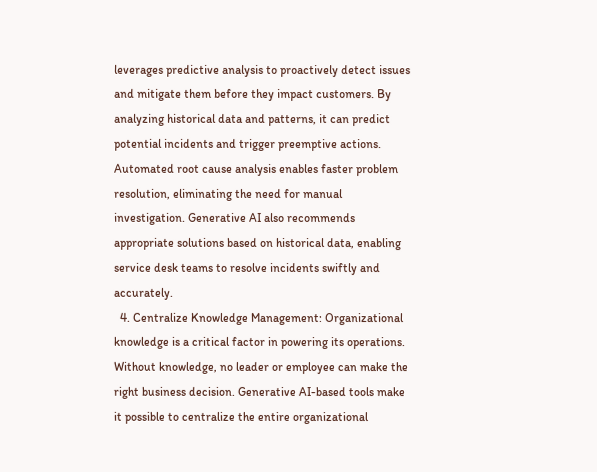leverages predictive analysis to proactively detect issues and mitigate them before they impact customers. By analyzing historical data and patterns, it can predict potential incidents and trigger preemptive actions. Automated root cause analysis enables faster problem resolution, eliminating the need for manual investigation. Generative AI also recommends appropriate solutions based on historical data, enabling service desk teams to resolve incidents swiftly and accurately.
  4. Centralize Knowledge Management: Organizational knowledge is a critical factor in powering its operations. Without knowledge, no leader or employee can make the right business decision. Generative AI-based tools make it possible to centralize the entire organizational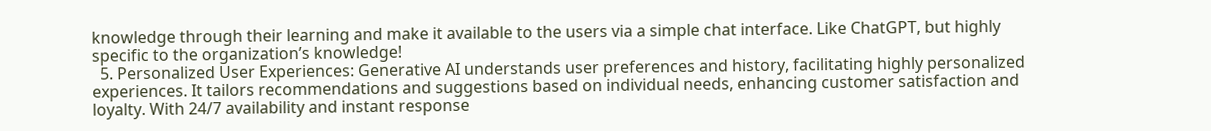knowledge through their learning and make it available to the users via a simple chat interface. Like ChatGPT, but highly specific to the organization’s knowledge!
  5. Personalized User Experiences: Generative AI understands user preferences and history, facilitating highly personalized experiences. It tailors recommendations and suggestions based on individual needs, enhancing customer satisfaction and loyalty. With 24/7 availability and instant response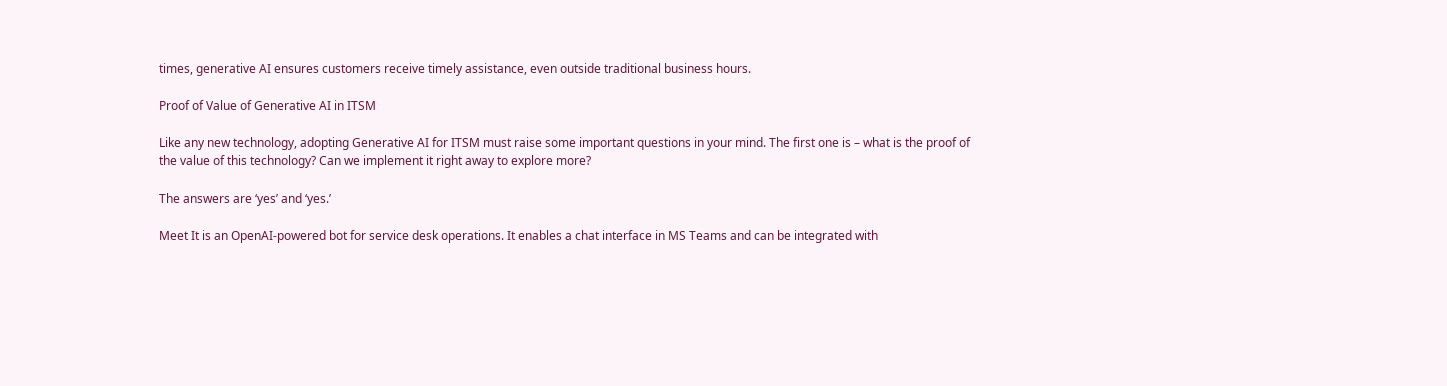times, generative AI ensures customers receive timely assistance, even outside traditional business hours.

Proof of Value of Generative AI in ITSM

Like any new technology, adopting Generative AI for ITSM must raise some important questions in your mind. The first one is – what is the proof of the value of this technology? Can we implement it right away to explore more?

The answers are ‘yes’ and ‘yes.’

Meet It is an OpenAI-powered bot for service desk operations. It enables a chat interface in MS Teams and can be integrated with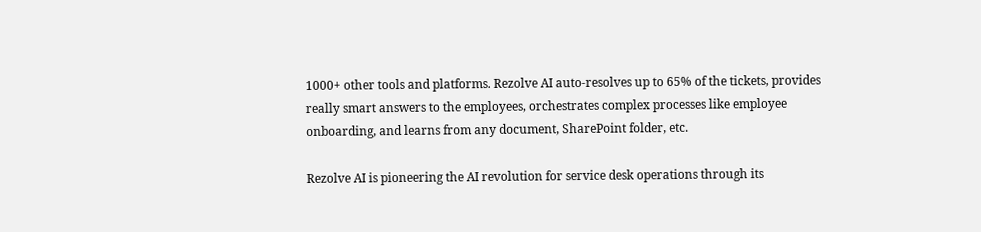1000+ other tools and platforms. Rezolve AI auto-resolves up to 65% of the tickets, provides really smart answers to the employees, orchestrates complex processes like employee onboarding, and learns from any document, SharePoint folder, etc.

Rezolve AI is pioneering the AI revolution for service desk operations through its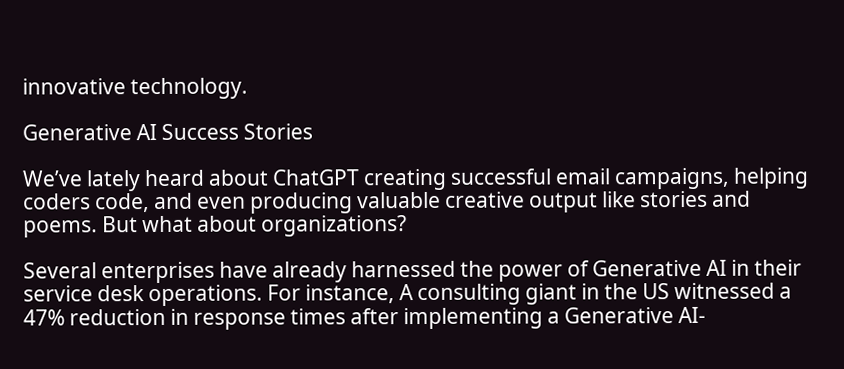innovative technology.

Generative AI Success Stories

We’ve lately heard about ChatGPT creating successful email campaigns, helping coders code, and even producing valuable creative output like stories and poems. But what about organizations?

Several enterprises have already harnessed the power of Generative AI in their service desk operations. For instance, A consulting giant in the US witnessed a 47% reduction in response times after implementing a Generative AI-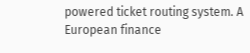powered ticket routing system. A European finance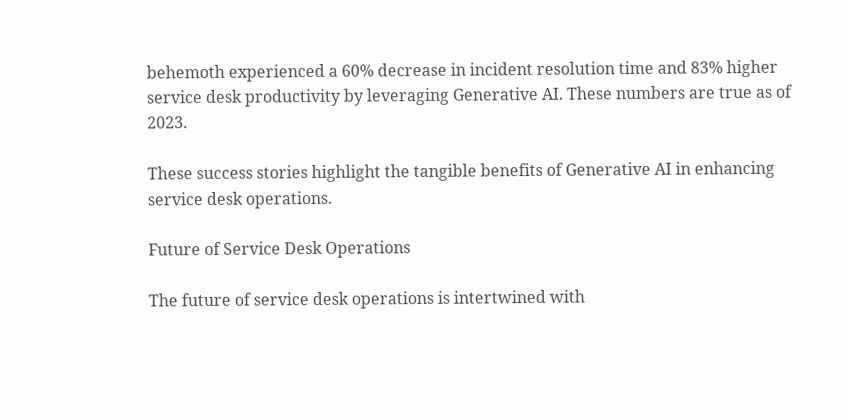behemoth experienced a 60% decrease in incident resolution time and 83% higher service desk productivity by leveraging Generative AI. These numbers are true as of 2023.

These success stories highlight the tangible benefits of Generative AI in enhancing service desk operations.

Future of Service Desk Operations

The future of service desk operations is intertwined with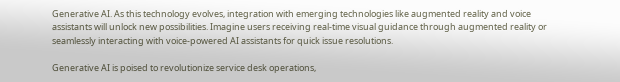Generative AI. As this technology evolves, integration with emerging technologies like augmented reality and voice assistants will unlock new possibilities. Imagine users receiving real-time visual guidance through augmented reality or seamlessly interacting with voice-powered AI assistants for quick issue resolutions.

Generative AI is poised to revolutionize service desk operations,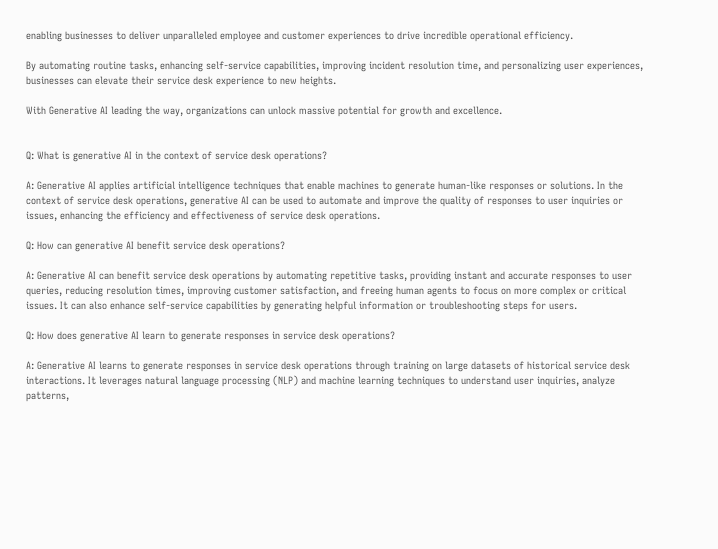enabling businesses to deliver unparalleled employee and customer experiences to drive incredible operational efficiency.

By automating routine tasks, enhancing self-service capabilities, improving incident resolution time, and personalizing user experiences, businesses can elevate their service desk experience to new heights.

With Generative AI leading the way, organizations can unlock massive potential for growth and excellence.


Q: What is generative AI in the context of service desk operations?

A: Generative AI applies artificial intelligence techniques that enable machines to generate human-like responses or solutions. In the context of service desk operations, generative AI can be used to automate and improve the quality of responses to user inquiries or issues, enhancing the efficiency and effectiveness of service desk operations.

Q: How can generative AI benefit service desk operations?

A: Generative AI can benefit service desk operations by automating repetitive tasks, providing instant and accurate responses to user queries, reducing resolution times, improving customer satisfaction, and freeing human agents to focus on more complex or critical issues. It can also enhance self-service capabilities by generating helpful information or troubleshooting steps for users.

Q: How does generative AI learn to generate responses in service desk operations?

A: Generative AI learns to generate responses in service desk operations through training on large datasets of historical service desk interactions. It leverages natural language processing (NLP) and machine learning techniques to understand user inquiries, analyze patterns,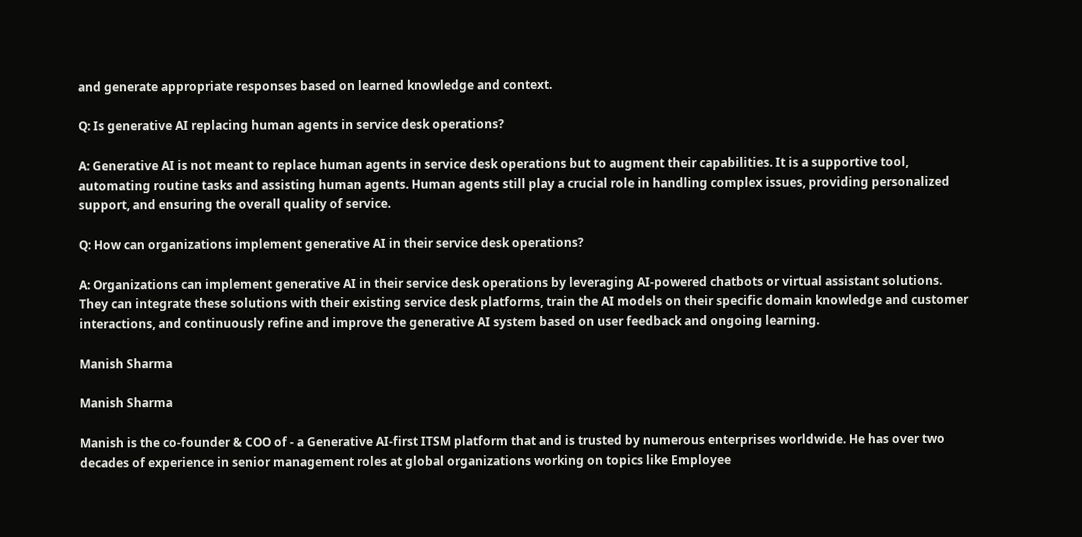and generate appropriate responses based on learned knowledge and context.

Q: Is generative AI replacing human agents in service desk operations?

A: Generative AI is not meant to replace human agents in service desk operations but to augment their capabilities. It is a supportive tool, automating routine tasks and assisting human agents. Human agents still play a crucial role in handling complex issues, providing personalized support, and ensuring the overall quality of service.

Q: How can organizations implement generative AI in their service desk operations?

A: Organizations can implement generative AI in their service desk operations by leveraging AI-powered chatbots or virtual assistant solutions. They can integrate these solutions with their existing service desk platforms, train the AI models on their specific domain knowledge and customer interactions, and continuously refine and improve the generative AI system based on user feedback and ongoing learning.

Manish Sharma

Manish Sharma

Manish is the co-founder & COO of - a Generative AI-first ITSM platform that and is trusted by numerous enterprises worldwide. He has over two decades of experience in senior management roles at global organizations working on topics like Employee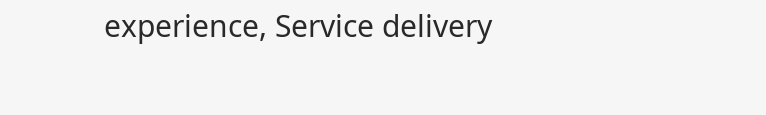experience, Service delivery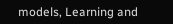models, Learning and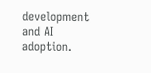development and AI adoption.